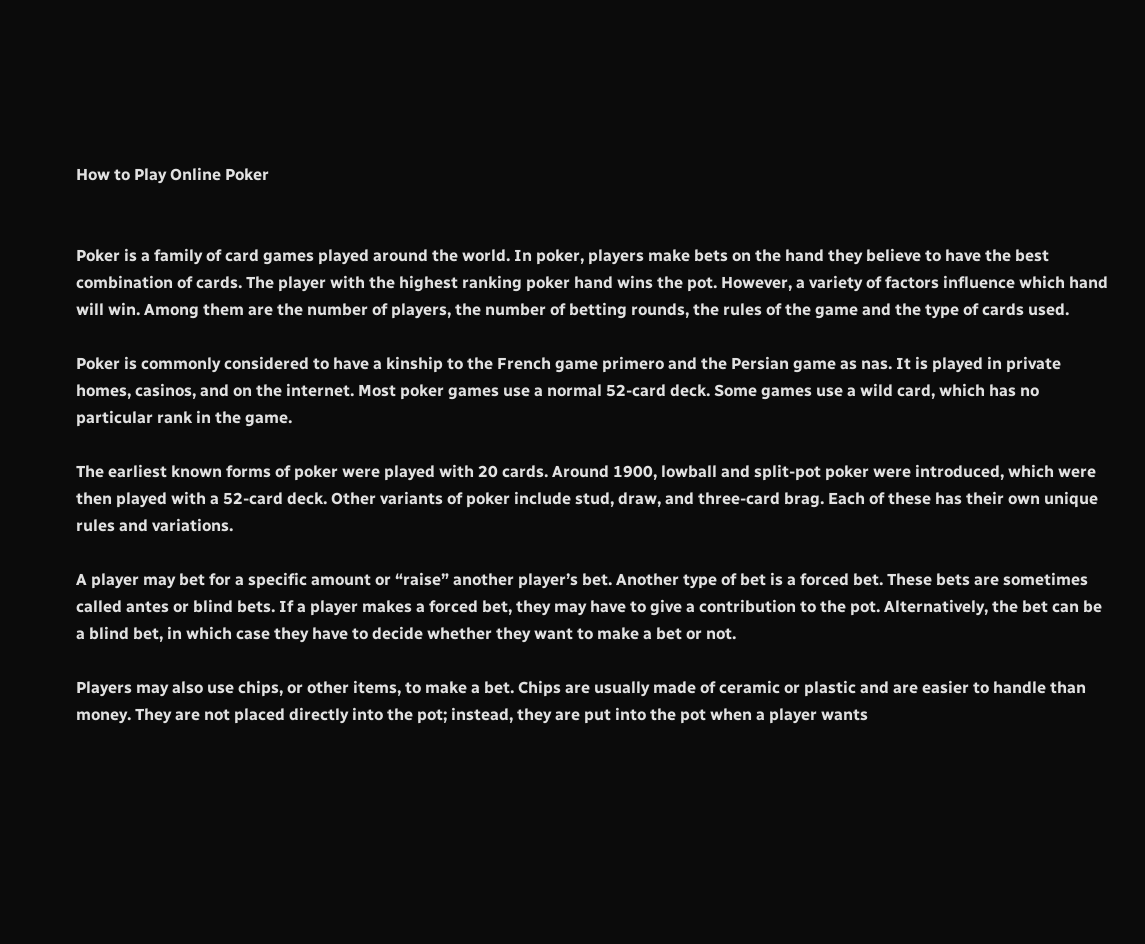How to Play Online Poker


Poker is a family of card games played around the world. In poker, players make bets on the hand they believe to have the best combination of cards. The player with the highest ranking poker hand wins the pot. However, a variety of factors influence which hand will win. Among them are the number of players, the number of betting rounds, the rules of the game and the type of cards used.

Poker is commonly considered to have a kinship to the French game primero and the Persian game as nas. It is played in private homes, casinos, and on the internet. Most poker games use a normal 52-card deck. Some games use a wild card, which has no particular rank in the game.

The earliest known forms of poker were played with 20 cards. Around 1900, lowball and split-pot poker were introduced, which were then played with a 52-card deck. Other variants of poker include stud, draw, and three-card brag. Each of these has their own unique rules and variations.

A player may bet for a specific amount or “raise” another player’s bet. Another type of bet is a forced bet. These bets are sometimes called antes or blind bets. If a player makes a forced bet, they may have to give a contribution to the pot. Alternatively, the bet can be a blind bet, in which case they have to decide whether they want to make a bet or not.

Players may also use chips, or other items, to make a bet. Chips are usually made of ceramic or plastic and are easier to handle than money. They are not placed directly into the pot; instead, they are put into the pot when a player wants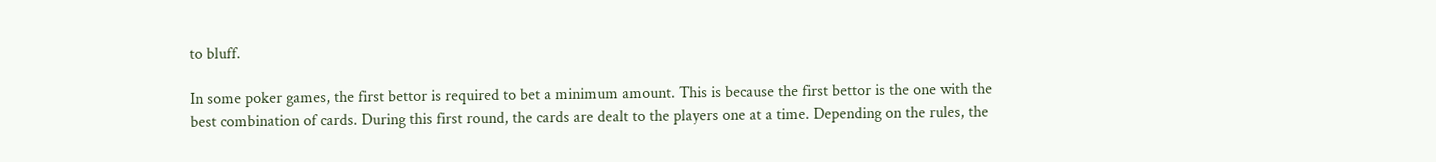to bluff.

In some poker games, the first bettor is required to bet a minimum amount. This is because the first bettor is the one with the best combination of cards. During this first round, the cards are dealt to the players one at a time. Depending on the rules, the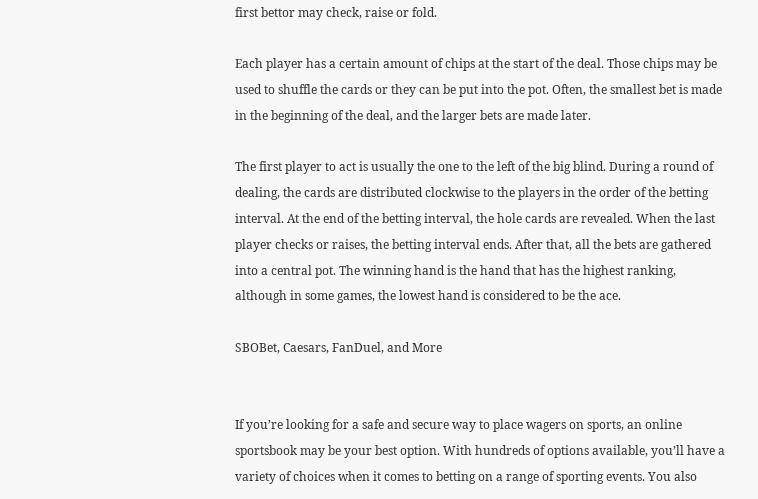first bettor may check, raise or fold.

Each player has a certain amount of chips at the start of the deal. Those chips may be used to shuffle the cards or they can be put into the pot. Often, the smallest bet is made in the beginning of the deal, and the larger bets are made later.

The first player to act is usually the one to the left of the big blind. During a round of dealing, the cards are distributed clockwise to the players in the order of the betting interval. At the end of the betting interval, the hole cards are revealed. When the last player checks or raises, the betting interval ends. After that, all the bets are gathered into a central pot. The winning hand is the hand that has the highest ranking, although in some games, the lowest hand is considered to be the ace.

SBOBet, Caesars, FanDuel, and More


If you’re looking for a safe and secure way to place wagers on sports, an online sportsbook may be your best option. With hundreds of options available, you’ll have a variety of choices when it comes to betting on a range of sporting events. You also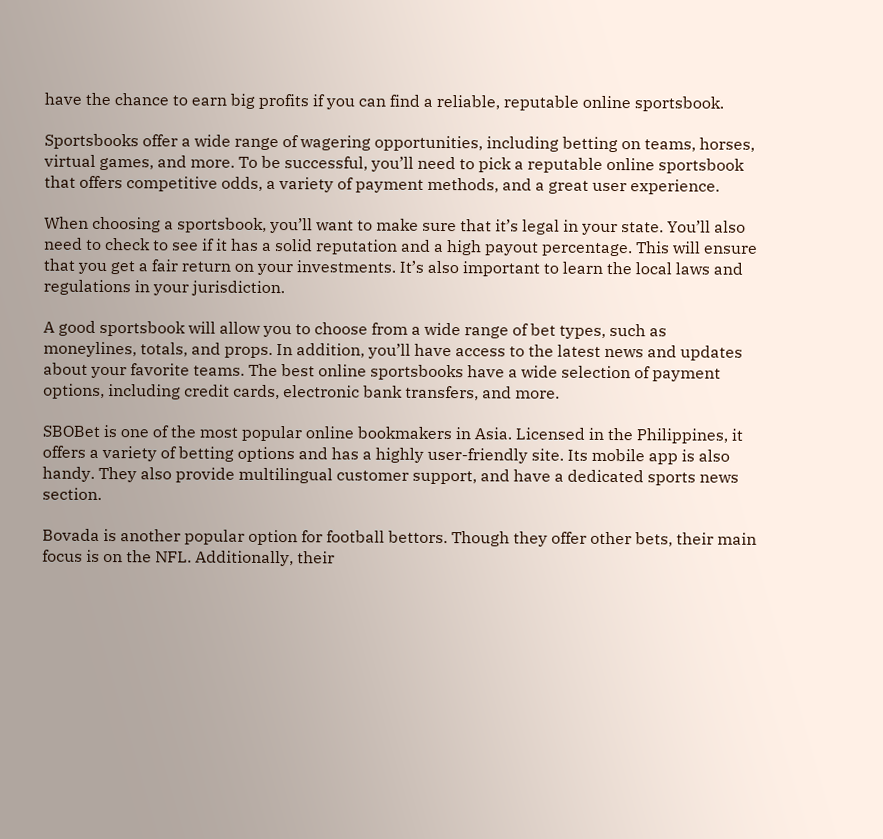have the chance to earn big profits if you can find a reliable, reputable online sportsbook.

Sportsbooks offer a wide range of wagering opportunities, including betting on teams, horses, virtual games, and more. To be successful, you’ll need to pick a reputable online sportsbook that offers competitive odds, a variety of payment methods, and a great user experience.

When choosing a sportsbook, you’ll want to make sure that it’s legal in your state. You’ll also need to check to see if it has a solid reputation and a high payout percentage. This will ensure that you get a fair return on your investments. It’s also important to learn the local laws and regulations in your jurisdiction.

A good sportsbook will allow you to choose from a wide range of bet types, such as moneylines, totals, and props. In addition, you’ll have access to the latest news and updates about your favorite teams. The best online sportsbooks have a wide selection of payment options, including credit cards, electronic bank transfers, and more.

SBOBet is one of the most popular online bookmakers in Asia. Licensed in the Philippines, it offers a variety of betting options and has a highly user-friendly site. Its mobile app is also handy. They also provide multilingual customer support, and have a dedicated sports news section.

Bovada is another popular option for football bettors. Though they offer other bets, their main focus is on the NFL. Additionally, their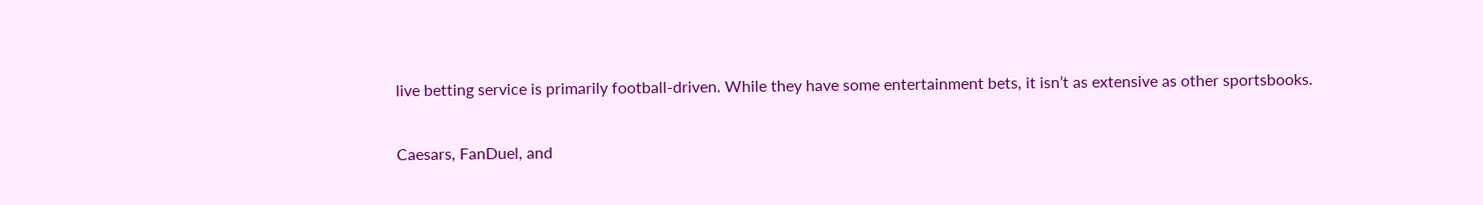live betting service is primarily football-driven. While they have some entertainment bets, it isn’t as extensive as other sportsbooks.

Caesars, FanDuel, and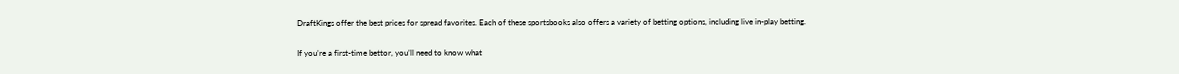DraftKings offer the best prices for spread favorites. Each of these sportsbooks also offers a variety of betting options, including live in-play betting.

If you’re a first-time bettor, you’ll need to know what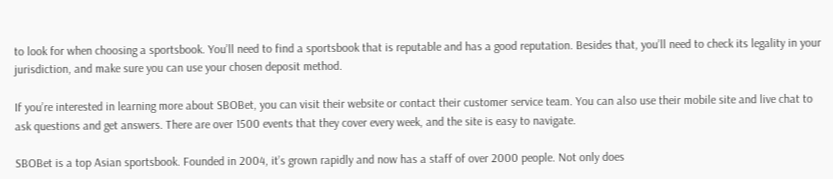to look for when choosing a sportsbook. You’ll need to find a sportsbook that is reputable and has a good reputation. Besides that, you’ll need to check its legality in your jurisdiction, and make sure you can use your chosen deposit method.

If you’re interested in learning more about SBOBet, you can visit their website or contact their customer service team. You can also use their mobile site and live chat to ask questions and get answers. There are over 1500 events that they cover every week, and the site is easy to navigate.

SBOBet is a top Asian sportsbook. Founded in 2004, it’s grown rapidly and now has a staff of over 2000 people. Not only does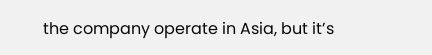the company operate in Asia, but it’s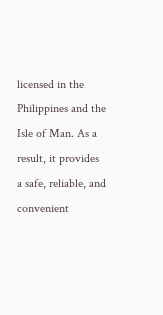licensed in the Philippines and the Isle of Man. As a result, it provides a safe, reliable, and convenient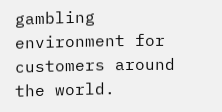gambling environment for customers around the world.